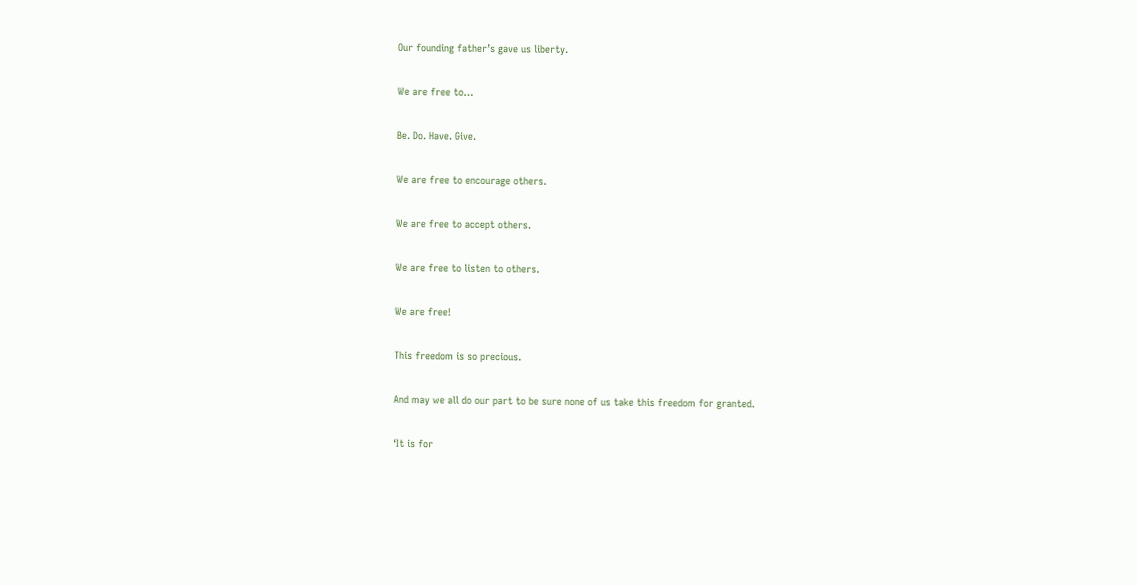Our founding father’s gave us liberty.

We are free to…

Be. Do. Have. Give.

We are free to encourage others.

We are free to accept others.

We are free to listen to others.

We are free!

This freedom is so precious.

And may we all do our part to be sure none of us take this freedom for granted.

‘It is for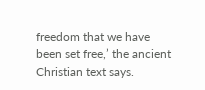freedom that we have been set free,’ the ancient Christian text says.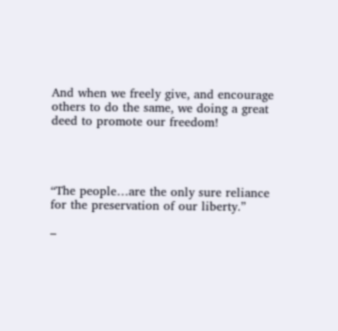And when we freely give, and encourage others to do the same, we doing a great deed to promote our freedom!




“The people…are the only sure reliance for the preservation of our liberty.”

–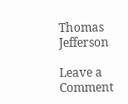Thomas Jefferson

Leave a Comment